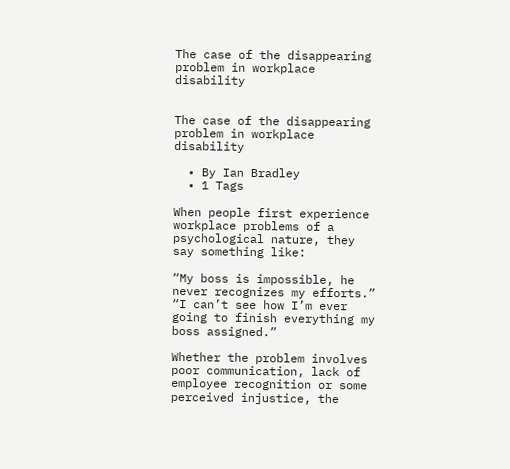The case of the disappearing problem in workplace disability


The case of the disappearing problem in workplace disability

  • By Ian Bradley
  • 1 Tags

When people first experience workplace problems of a psychological nature, they say something like:

“My boss is impossible, he never recognizes my efforts.”
“I can’t see how I’m ever going to finish everything my boss assigned.”

Whether the problem involves poor communication, lack of employee recognition or some perceived injustice, the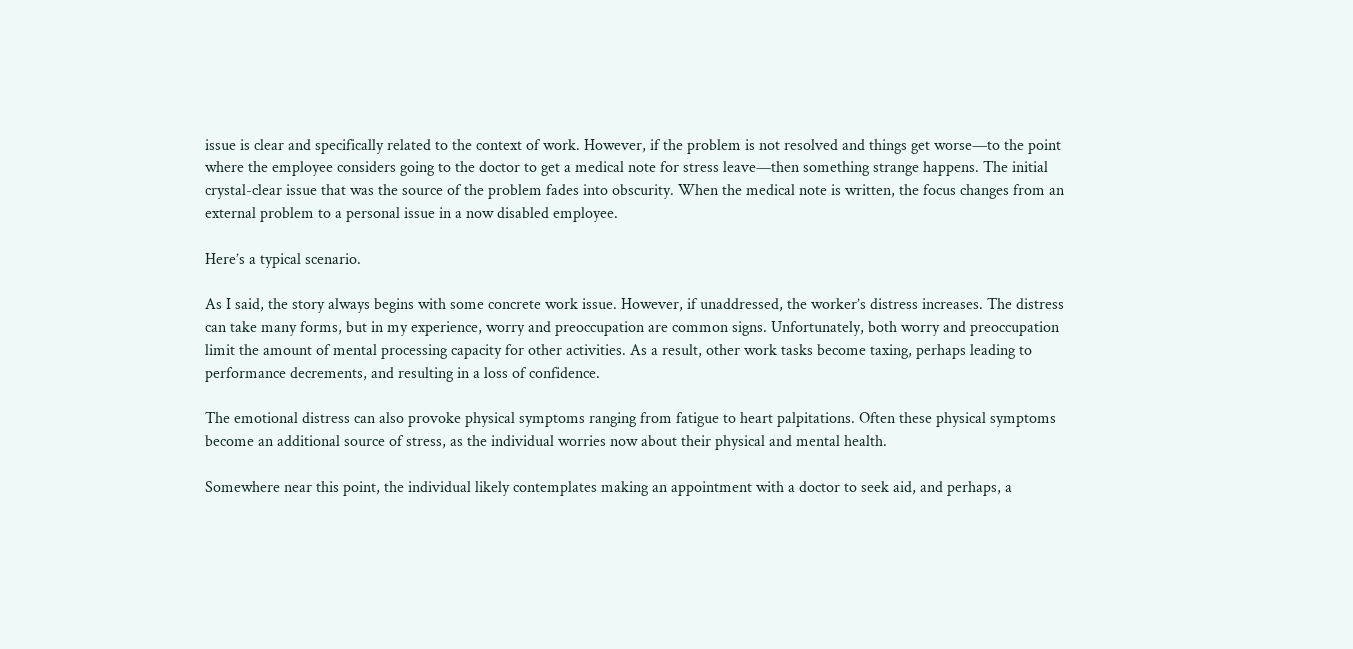issue is clear and specifically related to the context of work. However, if the problem is not resolved and things get worse—to the point where the employee considers going to the doctor to get a medical note for stress leave—then something strange happens. The initial crystal-clear issue that was the source of the problem fades into obscurity. When the medical note is written, the focus changes from an external problem to a personal issue in a now disabled employee.

Here’s a typical scenario.

As I said, the story always begins with some concrete work issue. However, if unaddressed, the worker’s distress increases. The distress can take many forms, but in my experience, worry and preoccupation are common signs. Unfortunately, both worry and preoccupation limit the amount of mental processing capacity for other activities. As a result, other work tasks become taxing, perhaps leading to performance decrements, and resulting in a loss of confidence.

The emotional distress can also provoke physical symptoms ranging from fatigue to heart palpitations. Often these physical symptoms become an additional source of stress, as the individual worries now about their physical and mental health.

Somewhere near this point, the individual likely contemplates making an appointment with a doctor to seek aid, and perhaps, a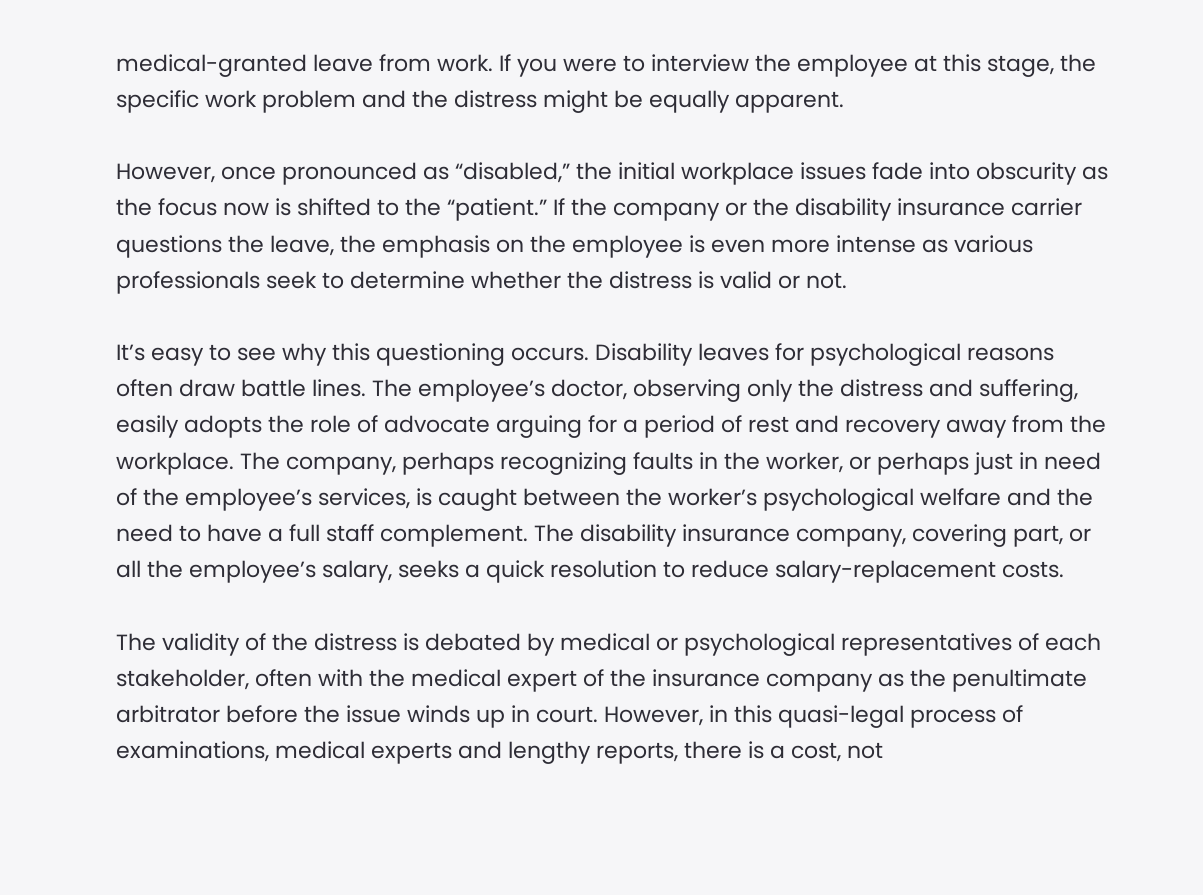medical-granted leave from work. If you were to interview the employee at this stage, the specific work problem and the distress might be equally apparent.

However, once pronounced as “disabled,” the initial workplace issues fade into obscurity as the focus now is shifted to the “patient.” If the company or the disability insurance carrier questions the leave, the emphasis on the employee is even more intense as various professionals seek to determine whether the distress is valid or not.

It’s easy to see why this questioning occurs. Disability leaves for psychological reasons often draw battle lines. The employee’s doctor, observing only the distress and suffering, easily adopts the role of advocate arguing for a period of rest and recovery away from the workplace. The company, perhaps recognizing faults in the worker, or perhaps just in need of the employee’s services, is caught between the worker’s psychological welfare and the need to have a full staff complement. The disability insurance company, covering part, or all the employee’s salary, seeks a quick resolution to reduce salary-replacement costs.

The validity of the distress is debated by medical or psychological representatives of each stakeholder, often with the medical expert of the insurance company as the penultimate arbitrator before the issue winds up in court. However, in this quasi-legal process of examinations, medical experts and lengthy reports, there is a cost, not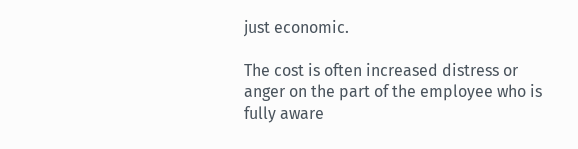just economic.

The cost is often increased distress or anger on the part of the employee who is fully aware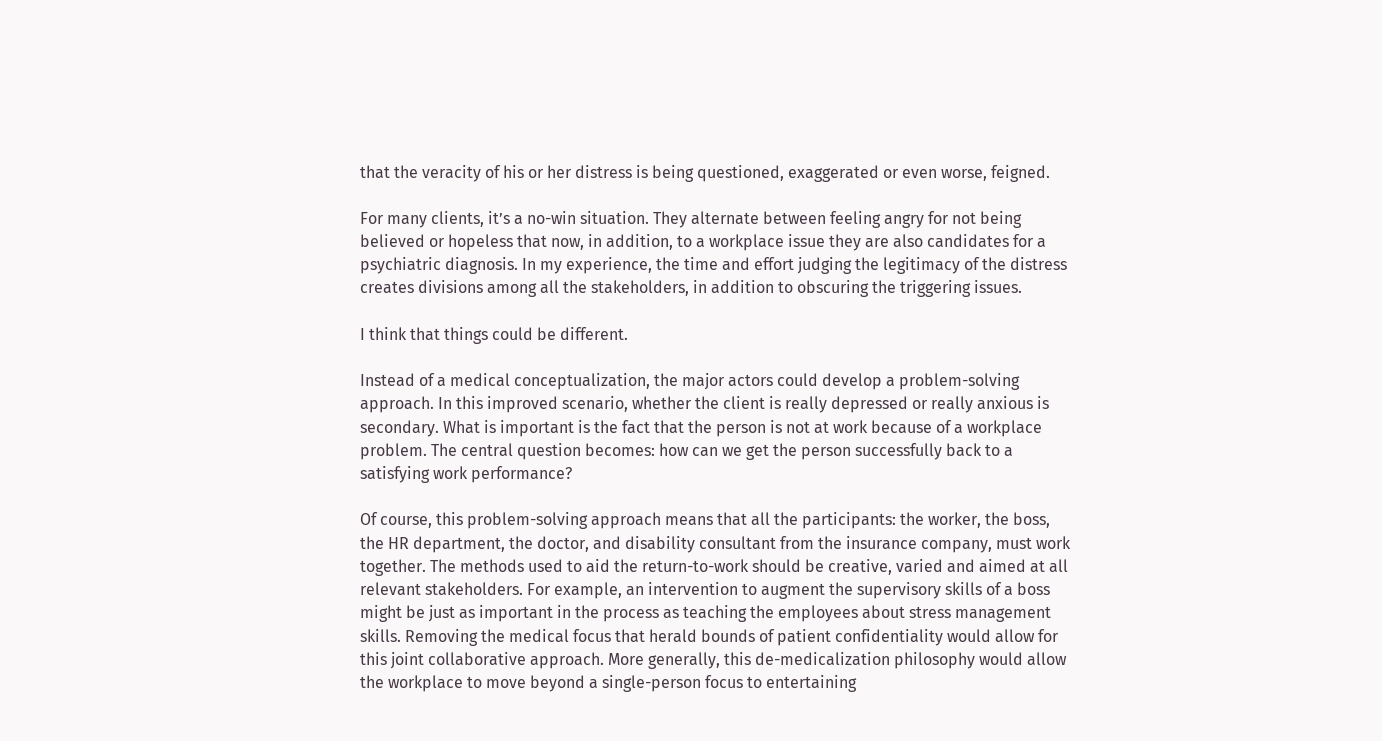that the veracity of his or her distress is being questioned, exaggerated or even worse, feigned.

For many clients, it’s a no-win situation. They alternate between feeling angry for not being believed or hopeless that now, in addition, to a workplace issue they are also candidates for a psychiatric diagnosis. In my experience, the time and effort judging the legitimacy of the distress creates divisions among all the stakeholders, in addition to obscuring the triggering issues.

I think that things could be different.

Instead of a medical conceptualization, the major actors could develop a problem-solving approach. In this improved scenario, whether the client is really depressed or really anxious is secondary. What is important is the fact that the person is not at work because of a workplace problem. The central question becomes: how can we get the person successfully back to a satisfying work performance?

Of course, this problem-solving approach means that all the participants: the worker, the boss, the HR department, the doctor, and disability consultant from the insurance company, must work together. The methods used to aid the return-to-work should be creative, varied and aimed at all relevant stakeholders. For example, an intervention to augment the supervisory skills of a boss might be just as important in the process as teaching the employees about stress management skills. Removing the medical focus that herald bounds of patient confidentiality would allow for this joint collaborative approach. More generally, this de-medicalization philosophy would allow the workplace to move beyond a single-person focus to entertaining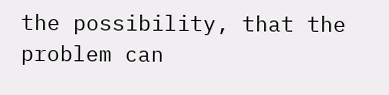the possibility, that the problem can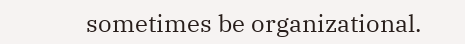sometimes be organizational.